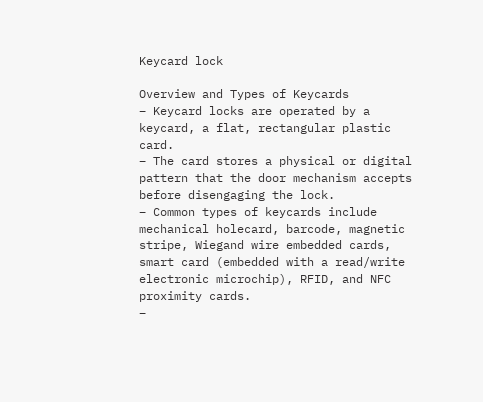Keycard lock

Overview and Types of Keycards
– Keycard locks are operated by a keycard, a flat, rectangular plastic card.
– The card stores a physical or digital pattern that the door mechanism accepts before disengaging the lock.
– Common types of keycards include mechanical holecard, barcode, magnetic stripe, Wiegand wire embedded cards, smart card (embedded with a read/write electronic microchip), RFID, and NFC proximity cards.
–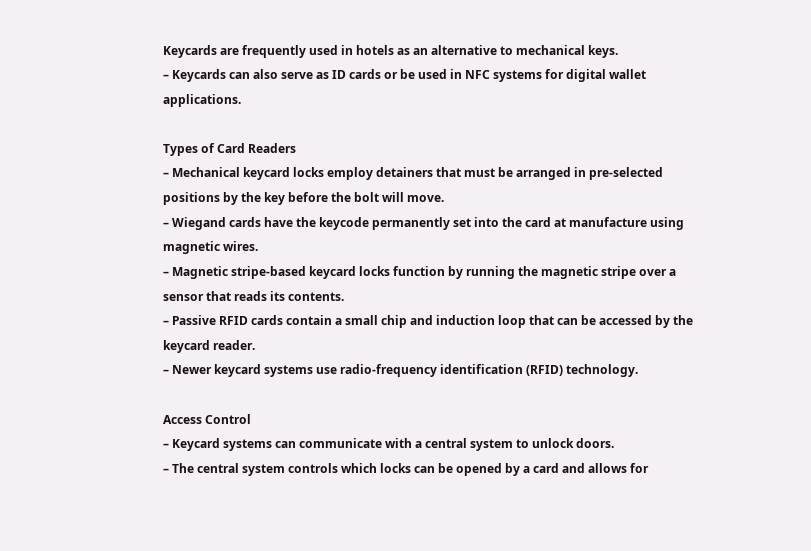Keycards are frequently used in hotels as an alternative to mechanical keys.
– Keycards can also serve as ID cards or be used in NFC systems for digital wallet applications.

Types of Card Readers
– Mechanical keycard locks employ detainers that must be arranged in pre-selected positions by the key before the bolt will move.
– Wiegand cards have the keycode permanently set into the card at manufacture using magnetic wires.
– Magnetic stripe-based keycard locks function by running the magnetic stripe over a sensor that reads its contents.
– Passive RFID cards contain a small chip and induction loop that can be accessed by the keycard reader.
– Newer keycard systems use radio-frequency identification (RFID) technology.

Access Control
– Keycard systems can communicate with a central system to unlock doors.
– The central system controls which locks can be opened by a card and allows for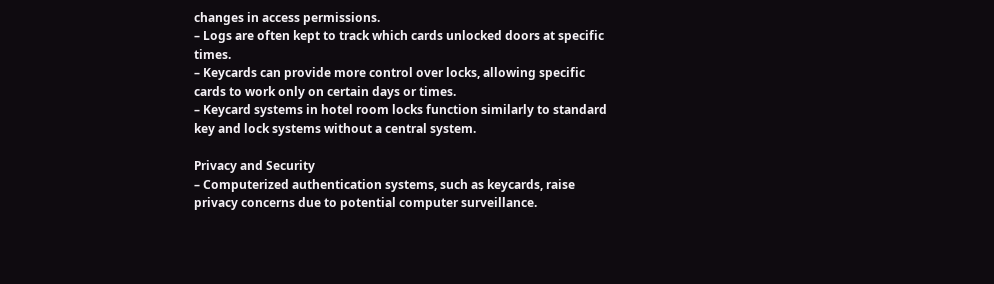changes in access permissions.
– Logs are often kept to track which cards unlocked doors at specific times.
– Keycards can provide more control over locks, allowing specific cards to work only on certain days or times.
– Keycard systems in hotel room locks function similarly to standard key and lock systems without a central system.

Privacy and Security
– Computerized authentication systems, such as keycards, raise privacy concerns due to potential computer surveillance.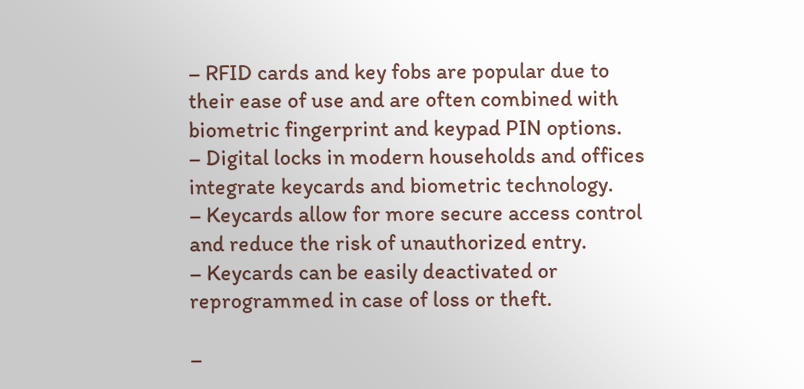– RFID cards and key fobs are popular due to their ease of use and are often combined with biometric fingerprint and keypad PIN options.
– Digital locks in modern households and offices integrate keycards and biometric technology.
– Keycards allow for more secure access control and reduce the risk of unauthorized entry.
– Keycards can be easily deactivated or reprogrammed in case of loss or theft.

–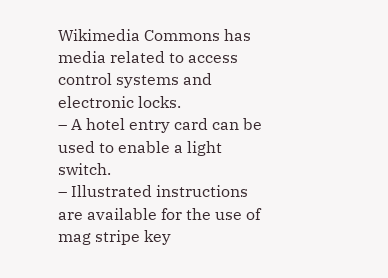Wikimedia Commons has media related to access control systems and electronic locks.
– A hotel entry card can be used to enable a light switch.
– Illustrated instructions are available for the use of mag stripe key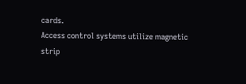cards.
Access control systems utilize magnetic strip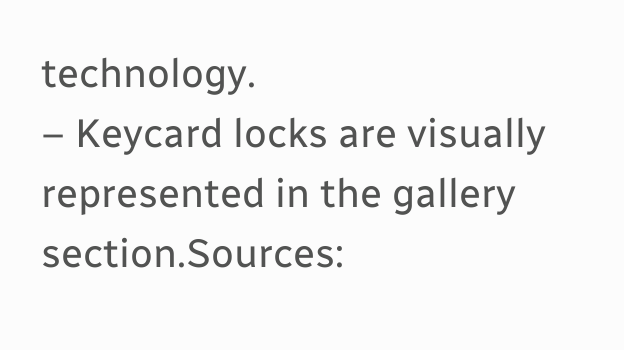technology.
– Keycard locks are visually represented in the gallery section.Sources: